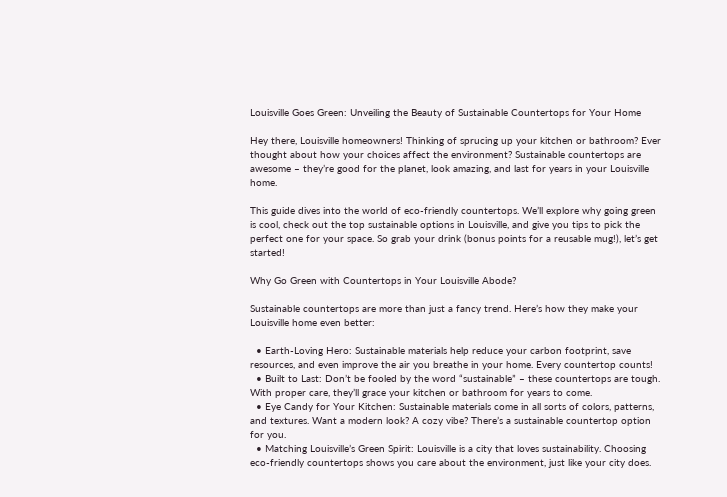Louisville Goes Green: Unveiling the Beauty of Sustainable Countertops for Your Home

Hey there, Louisville homeowners! Thinking of sprucing up your kitchen or bathroom? Ever thought about how your choices affect the environment? Sustainable countertops are awesome – they’re good for the planet, look amazing, and last for years in your Louisville home.

This guide dives into the world of eco-friendly countertops. We’ll explore why going green is cool, check out the top sustainable options in Louisville, and give you tips to pick the perfect one for your space. So grab your drink (bonus points for a reusable mug!), let’s get started!

Why Go Green with Countertops in Your Louisville Abode?

Sustainable countertops are more than just a fancy trend. Here’s how they make your Louisville home even better:

  • Earth-Loving Hero: Sustainable materials help reduce your carbon footprint, save resources, and even improve the air you breathe in your home. Every countertop counts!
  • Built to Last: Don’t be fooled by the word “sustainable” – these countertops are tough. With proper care, they’ll grace your kitchen or bathroom for years to come.
  • Eye Candy for Your Kitchen: Sustainable materials come in all sorts of colors, patterns, and textures. Want a modern look? A cozy vibe? There’s a sustainable countertop option for you.
  • Matching Louisville’s Green Spirit: Louisville is a city that loves sustainability. Choosing eco-friendly countertops shows you care about the environment, just like your city does.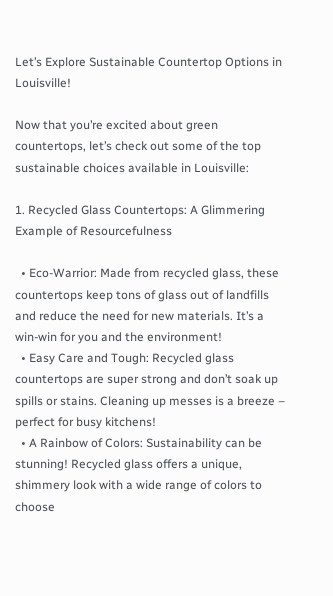Let’s Explore Sustainable Countertop Options in Louisville!

Now that you’re excited about green countertops, let’s check out some of the top sustainable choices available in Louisville:

1. Recycled Glass Countertops: A Glimmering Example of Resourcefulness

  • Eco-Warrior: Made from recycled glass, these countertops keep tons of glass out of landfills and reduce the need for new materials. It’s a win-win for you and the environment!
  • Easy Care and Tough: Recycled glass countertops are super strong and don’t soak up spills or stains. Cleaning up messes is a breeze – perfect for busy kitchens!
  • A Rainbow of Colors: Sustainability can be stunning! Recycled glass offers a unique, shimmery look with a wide range of colors to choose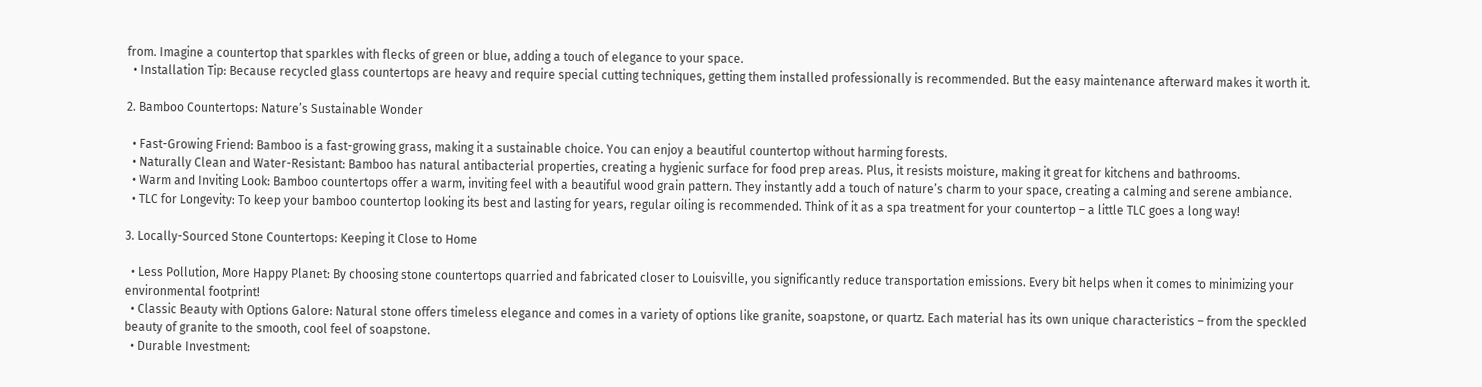from. Imagine a countertop that sparkles with flecks of green or blue, adding a touch of elegance to your space.
  • Installation Tip: Because recycled glass countertops are heavy and require special cutting techniques, getting them installed professionally is recommended. But the easy maintenance afterward makes it worth it.

2. Bamboo Countertops: Nature’s Sustainable Wonder

  • Fast-Growing Friend: Bamboo is a fast-growing grass, making it a sustainable choice. You can enjoy a beautiful countertop without harming forests.
  • Naturally Clean and Water-Resistant: Bamboo has natural antibacterial properties, creating a hygienic surface for food prep areas. Plus, it resists moisture, making it great for kitchens and bathrooms.
  • Warm and Inviting Look: Bamboo countertops offer a warm, inviting feel with a beautiful wood grain pattern. They instantly add a touch of nature’s charm to your space, creating a calming and serene ambiance.
  • TLC for Longevity: To keep your bamboo countertop looking its best and lasting for years, regular oiling is recommended. Think of it as a spa treatment for your countertop – a little TLC goes a long way!

3. Locally-Sourced Stone Countertops: Keeping it Close to Home

  • Less Pollution, More Happy Planet: By choosing stone countertops quarried and fabricated closer to Louisville, you significantly reduce transportation emissions. Every bit helps when it comes to minimizing your environmental footprint!
  • Classic Beauty with Options Galore: Natural stone offers timeless elegance and comes in a variety of options like granite, soapstone, or quartz. Each material has its own unique characteristics – from the speckled beauty of granite to the smooth, cool feel of soapstone.
  • Durable Investment: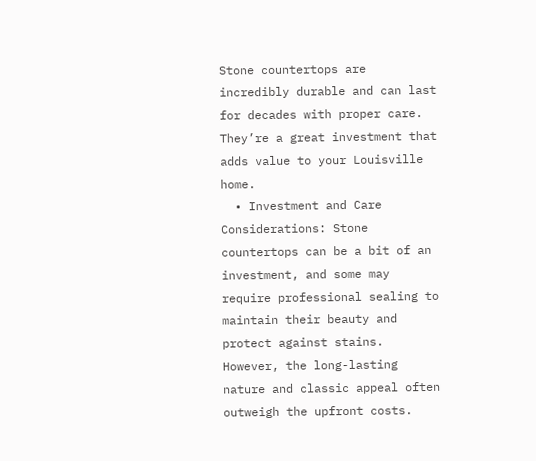Stone countertops are incredibly durable and can last for decades with proper care. They’re a great investment that adds value to your Louisville home.
  • Investment and Care Considerations: Stone countertops can be a bit of an investment, and some may require professional sealing to maintain their beauty and protect against stains. However, the long-lasting nature and classic appeal often outweigh the upfront costs.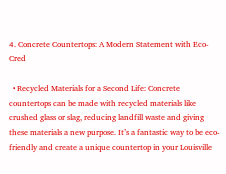4. Concrete Countertops: A Modern Statement with Eco-Cred

  • Recycled Materials for a Second Life: Concrete countertops can be made with recycled materials like crushed glass or slag, reducing landfill waste and giving these materials a new purpose. It’s a fantastic way to be eco-friendly and create a unique countertop in your Louisville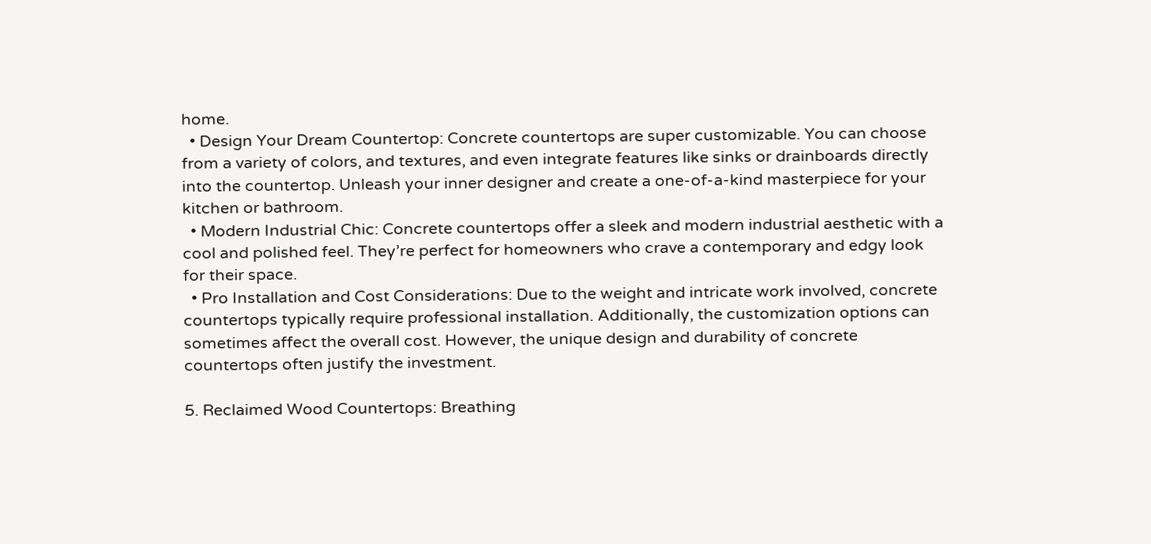home.
  • Design Your Dream Countertop: Concrete countertops are super customizable. You can choose from a variety of colors, and textures, and even integrate features like sinks or drainboards directly into the countertop. Unleash your inner designer and create a one-of-a-kind masterpiece for your kitchen or bathroom.
  • Modern Industrial Chic: Concrete countertops offer a sleek and modern industrial aesthetic with a cool and polished feel. They’re perfect for homeowners who crave a contemporary and edgy look for their space.
  • Pro Installation and Cost Considerations: Due to the weight and intricate work involved, concrete countertops typically require professional installation. Additionally, the customization options can sometimes affect the overall cost. However, the unique design and durability of concrete countertops often justify the investment.

5. Reclaimed Wood Countertops: Breathing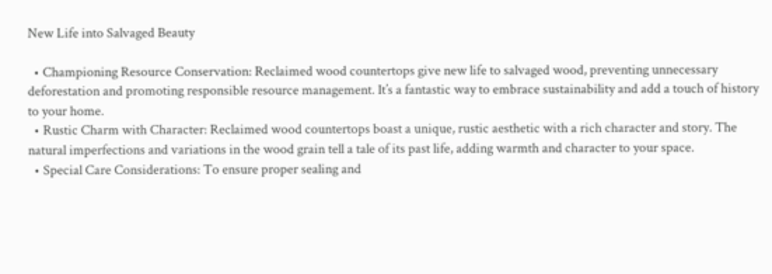New Life into Salvaged Beauty

  • Championing Resource Conservation: Reclaimed wood countertops give new life to salvaged wood, preventing unnecessary deforestation and promoting responsible resource management. It’s a fantastic way to embrace sustainability and add a touch of history to your home.
  • Rustic Charm with Character: Reclaimed wood countertops boast a unique, rustic aesthetic with a rich character and story. The natural imperfections and variations in the wood grain tell a tale of its past life, adding warmth and character to your space.
  • Special Care Considerations: To ensure proper sealing and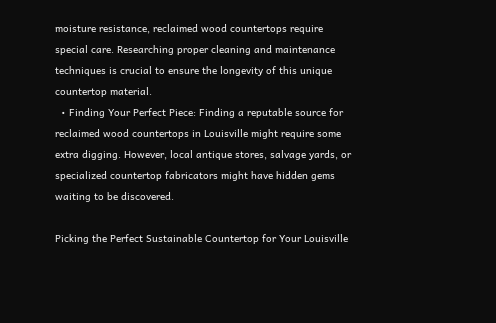moisture resistance, reclaimed wood countertops require special care. Researching proper cleaning and maintenance techniques is crucial to ensure the longevity of this unique countertop material.
  • Finding Your Perfect Piece: Finding a reputable source for reclaimed wood countertops in Louisville might require some extra digging. However, local antique stores, salvage yards, or specialized countertop fabricators might have hidden gems waiting to be discovered.

Picking the Perfect Sustainable Countertop for Your Louisville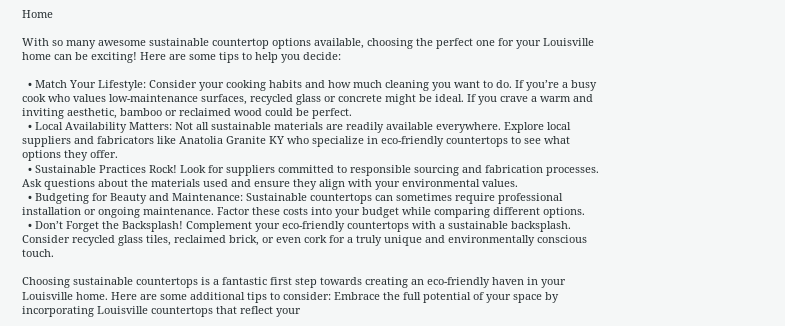Home

With so many awesome sustainable countertop options available, choosing the perfect one for your Louisville home can be exciting! Here are some tips to help you decide:

  • Match Your Lifestyle: Consider your cooking habits and how much cleaning you want to do. If you’re a busy cook who values low-maintenance surfaces, recycled glass or concrete might be ideal. If you crave a warm and inviting aesthetic, bamboo or reclaimed wood could be perfect.
  • Local Availability Matters: Not all sustainable materials are readily available everywhere. Explore local suppliers and fabricators like Anatolia Granite KY who specialize in eco-friendly countertops to see what options they offer.
  • Sustainable Practices Rock! Look for suppliers committed to responsible sourcing and fabrication processes. Ask questions about the materials used and ensure they align with your environmental values.
  • Budgeting for Beauty and Maintenance: Sustainable countertops can sometimes require professional installation or ongoing maintenance. Factor these costs into your budget while comparing different options.
  • Don’t Forget the Backsplash! Complement your eco-friendly countertops with a sustainable backsplash. Consider recycled glass tiles, reclaimed brick, or even cork for a truly unique and environmentally conscious touch.

Choosing sustainable countertops is a fantastic first step towards creating an eco-friendly haven in your Louisville home. Here are some additional tips to consider: Embrace the full potential of your space by incorporating Louisville countertops that reflect your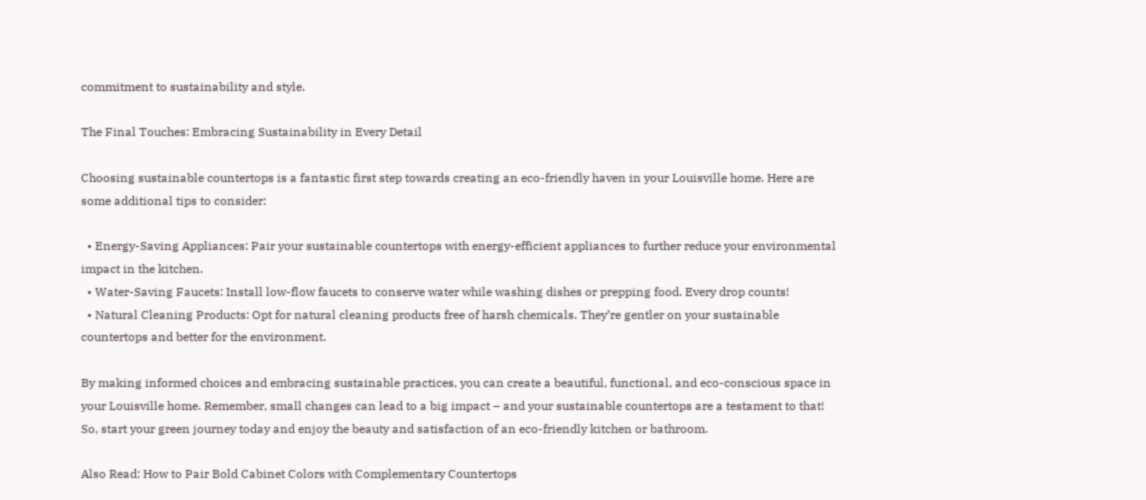commitment to sustainability and style.

The Final Touches: Embracing Sustainability in Every Detail

Choosing sustainable countertops is a fantastic first step towards creating an eco-friendly haven in your Louisville home. Here are some additional tips to consider:

  • Energy-Saving Appliances: Pair your sustainable countertops with energy-efficient appliances to further reduce your environmental impact in the kitchen.
  • Water-Saving Faucets: Install low-flow faucets to conserve water while washing dishes or prepping food. Every drop counts!
  • Natural Cleaning Products: Opt for natural cleaning products free of harsh chemicals. They’re gentler on your sustainable countertops and better for the environment.

By making informed choices and embracing sustainable practices, you can create a beautiful, functional, and eco-conscious space in your Louisville home. Remember, small changes can lead to a big impact – and your sustainable countertops are a testament to that! So, start your green journey today and enjoy the beauty and satisfaction of an eco-friendly kitchen or bathroom.

Also Read: How to Pair Bold Cabinet Colors with Complementary Countertops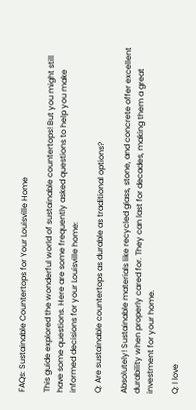FAQs: Sustainable Countertops for Your Louisville Home

This guide explored the wonderful world of sustainable countertops! But you might still have some questions. Here are some frequently asked questions to help you make informed decisions for your Louisville home:

Q: Are sustainable countertops as durable as traditional options?

Absolutely! Sustainable materials like recycled glass, stone, and concrete offer excellent durability when properly cared for. They can last for decades, making them a great investment for your home.

Q: I love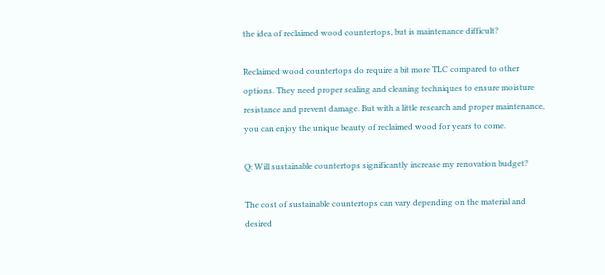the idea of reclaimed wood countertops, but is maintenance difficult?

Reclaimed wood countertops do require a bit more TLC compared to other options. They need proper sealing and cleaning techniques to ensure moisture resistance and prevent damage. But with a little research and proper maintenance, you can enjoy the unique beauty of reclaimed wood for years to come.

Q: Will sustainable countertops significantly increase my renovation budget?

The cost of sustainable countertops can vary depending on the material and desired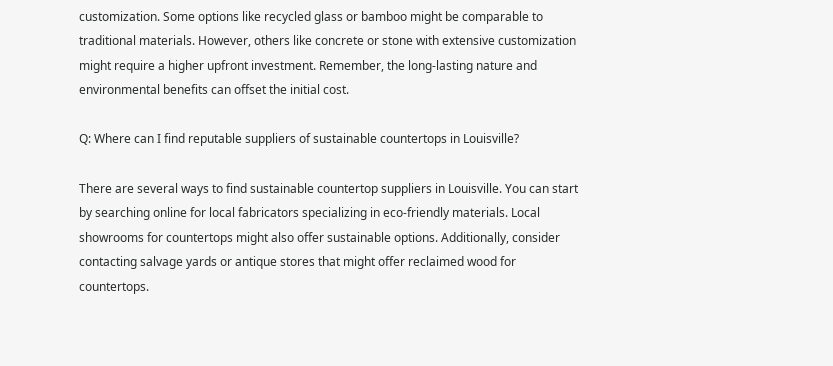customization. Some options like recycled glass or bamboo might be comparable to traditional materials. However, others like concrete or stone with extensive customization might require a higher upfront investment. Remember, the long-lasting nature and environmental benefits can offset the initial cost.

Q: Where can I find reputable suppliers of sustainable countertops in Louisville?

There are several ways to find sustainable countertop suppliers in Louisville. You can start by searching online for local fabricators specializing in eco-friendly materials. Local showrooms for countertops might also offer sustainable options. Additionally, consider contacting salvage yards or antique stores that might offer reclaimed wood for countertops.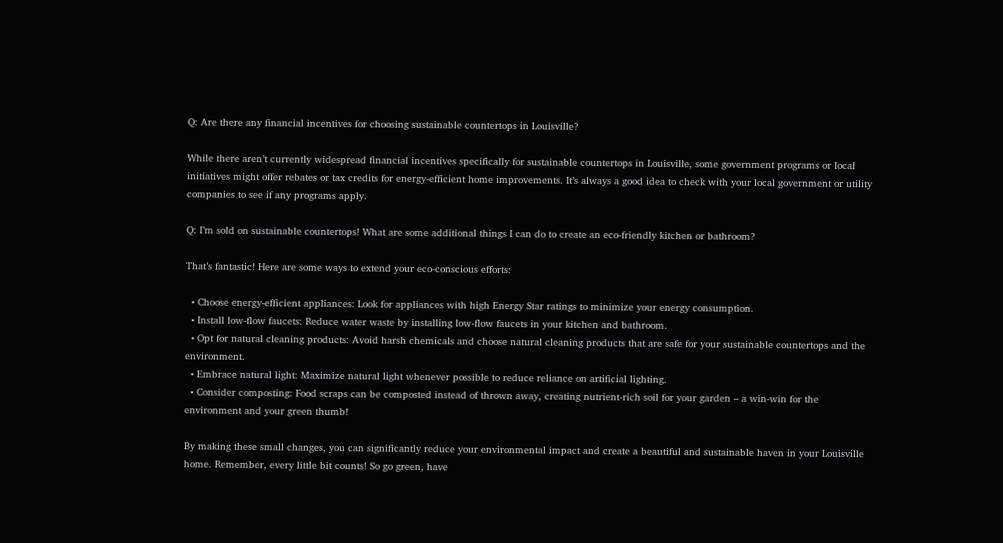Q: Are there any financial incentives for choosing sustainable countertops in Louisville?

While there aren’t currently widespread financial incentives specifically for sustainable countertops in Louisville, some government programs or local initiatives might offer rebates or tax credits for energy-efficient home improvements. It’s always a good idea to check with your local government or utility companies to see if any programs apply.

Q: I’m sold on sustainable countertops! What are some additional things I can do to create an eco-friendly kitchen or bathroom?

That’s fantastic! Here are some ways to extend your eco-conscious efforts:

  • Choose energy-efficient appliances: Look for appliances with high Energy Star ratings to minimize your energy consumption.
  • Install low-flow faucets: Reduce water waste by installing low-flow faucets in your kitchen and bathroom.
  • Opt for natural cleaning products: Avoid harsh chemicals and choose natural cleaning products that are safe for your sustainable countertops and the environment.
  • Embrace natural light: Maximize natural light whenever possible to reduce reliance on artificial lighting.
  • Consider composting: Food scraps can be composted instead of thrown away, creating nutrient-rich soil for your garden – a win-win for the environment and your green thumb!

By making these small changes, you can significantly reduce your environmental impact and create a beautiful and sustainable haven in your Louisville home. Remember, every little bit counts! So go green, have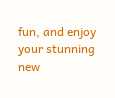fun, and enjoy your stunning new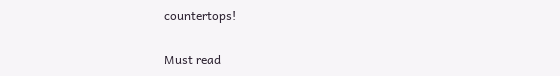countertops!

Must read